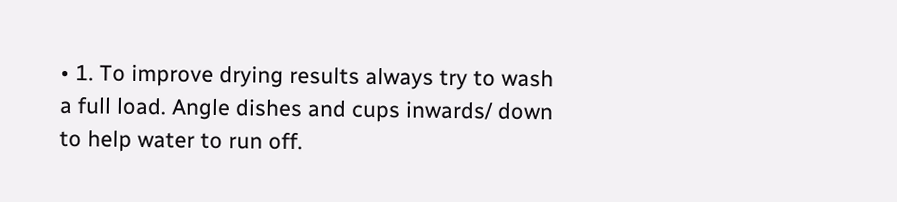• 1. To improve drying results always try to wash a full load. Angle dishes and cups inwards/ down to help water to run off.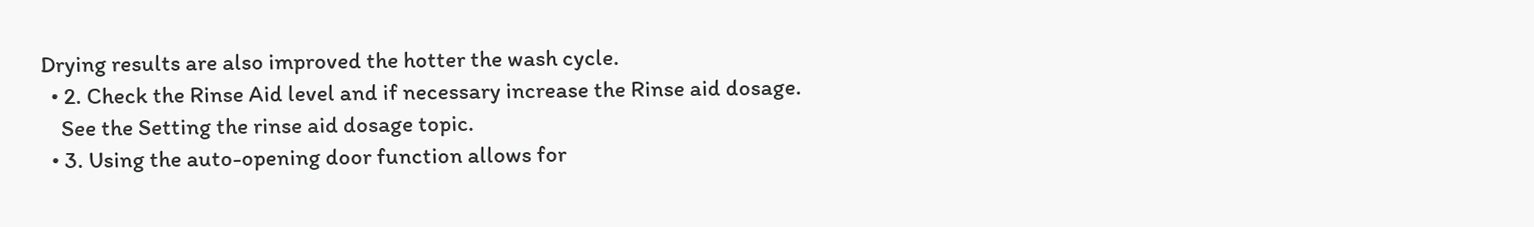Drying results are also improved the hotter the wash cycle.
  • 2. Check the Rinse Aid level and if necessary increase the Rinse aid dosage.
    See the Setting the rinse aid dosage topic.
  • 3. Using the auto-opening door function allows for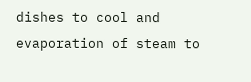dishes to cool and evaporation of steam to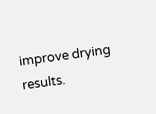improve drying results.